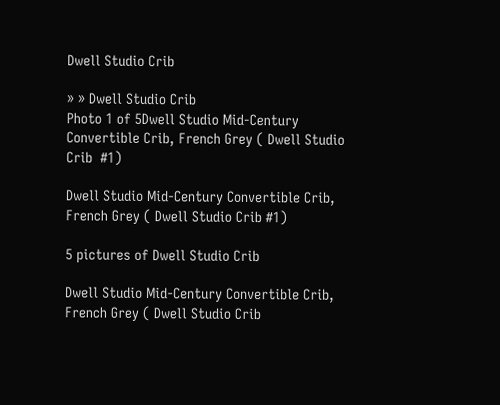Dwell Studio Crib

» » Dwell Studio Crib
Photo 1 of 5Dwell Studio Mid-Century Convertible Crib, French Grey ( Dwell Studio Crib  #1)

Dwell Studio Mid-Century Convertible Crib, French Grey ( Dwell Studio Crib #1)

5 pictures of Dwell Studio Crib

Dwell Studio Mid-Century Convertible Crib, French Grey ( Dwell Studio Crib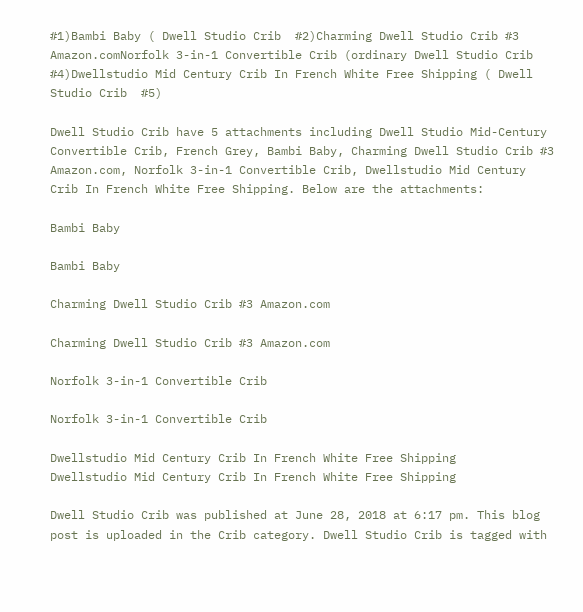#1)Bambi Baby ( Dwell Studio Crib  #2)Charming Dwell Studio Crib #3 Amazon.comNorfolk 3-in-1 Convertible Crib (ordinary Dwell Studio Crib #4)Dwellstudio Mid Century Crib In French White Free Shipping ( Dwell Studio Crib  #5)

Dwell Studio Crib have 5 attachments including Dwell Studio Mid-Century Convertible Crib, French Grey, Bambi Baby, Charming Dwell Studio Crib #3 Amazon.com, Norfolk 3-in-1 Convertible Crib, Dwellstudio Mid Century Crib In French White Free Shipping. Below are the attachments:

Bambi Baby

Bambi Baby

Charming Dwell Studio Crib #3 Amazon.com

Charming Dwell Studio Crib #3 Amazon.com

Norfolk 3-in-1 Convertible Crib

Norfolk 3-in-1 Convertible Crib

Dwellstudio Mid Century Crib In French White Free Shipping
Dwellstudio Mid Century Crib In French White Free Shipping

Dwell Studio Crib was published at June 28, 2018 at 6:17 pm. This blog post is uploaded in the Crib category. Dwell Studio Crib is tagged with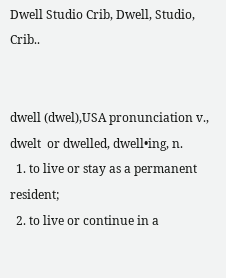Dwell Studio Crib, Dwell, Studio, Crib..


dwell (dwel),USA pronunciation v.,  dwelt  or dwelled, dwell•ing, n.
  1. to live or stay as a permanent resident;
  2. to live or continue in a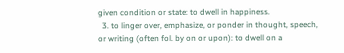given condition or state: to dwell in happiness.
  3. to linger over, emphasize, or ponder in thought, speech, or writing (often fol. by on or upon): to dwell on a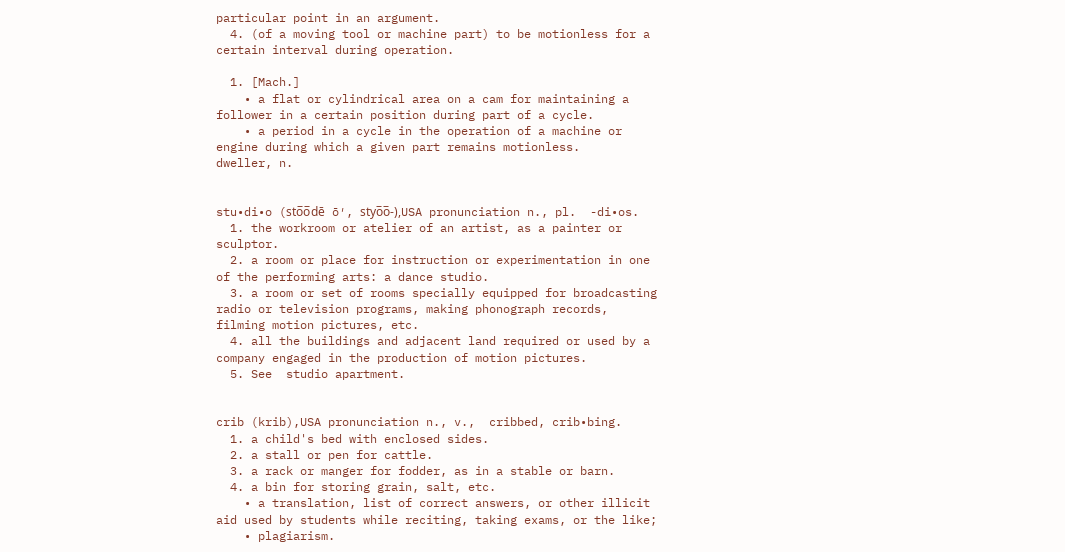particular point in an argument.
  4. (of a moving tool or machine part) to be motionless for a certain interval during operation.

  1. [Mach.]
    • a flat or cylindrical area on a cam for maintaining a follower in a certain position during part of a cycle.
    • a period in a cycle in the operation of a machine or engine during which a given part remains motionless.
dweller, n.


stu•di•o (sto̅o̅dē ō′, styo̅o̅-),USA pronunciation n., pl.  -di•os.
  1. the workroom or atelier of an artist, as a painter or sculptor.
  2. a room or place for instruction or experimentation in one of the performing arts: a dance studio.
  3. a room or set of rooms specially equipped for broadcasting radio or television programs, making phonograph records, filming motion pictures, etc.
  4. all the buildings and adjacent land required or used by a company engaged in the production of motion pictures.
  5. See  studio apartment.


crib (krib),USA pronunciation n., v.,  cribbed, crib•bing.
  1. a child's bed with enclosed sides.
  2. a stall or pen for cattle.
  3. a rack or manger for fodder, as in a stable or barn.
  4. a bin for storing grain, salt, etc.
    • a translation, list of correct answers, or other illicit aid used by students while reciting, taking exams, or the like;
    • plagiarism.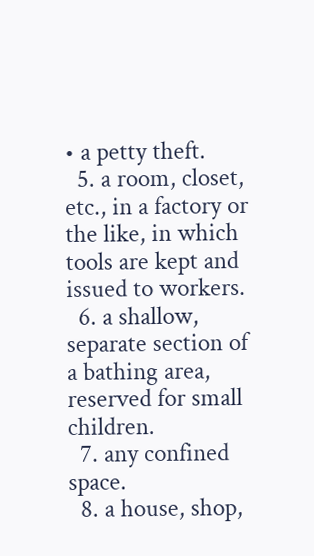• a petty theft.
  5. a room, closet, etc., in a factory or the like, in which tools are kept and issued to workers.
  6. a shallow, separate section of a bathing area, reserved for small children.
  7. any confined space.
  8. a house, shop,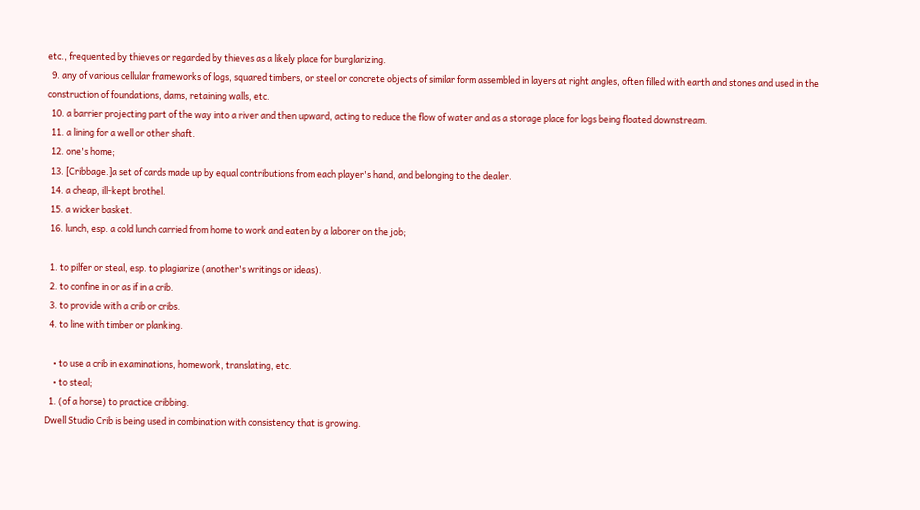etc., frequented by thieves or regarded by thieves as a likely place for burglarizing.
  9. any of various cellular frameworks of logs, squared timbers, or steel or concrete objects of similar form assembled in layers at right angles, often filled with earth and stones and used in the construction of foundations, dams, retaining walls, etc.
  10. a barrier projecting part of the way into a river and then upward, acting to reduce the flow of water and as a storage place for logs being floated downstream.
  11. a lining for a well or other shaft.
  12. one's home;
  13. [Cribbage.]a set of cards made up by equal contributions from each player's hand, and belonging to the dealer.
  14. a cheap, ill-kept brothel.
  15. a wicker basket.
  16. lunch, esp. a cold lunch carried from home to work and eaten by a laborer on the job;

  1. to pilfer or steal, esp. to plagiarize (another's writings or ideas).
  2. to confine in or as if in a crib.
  3. to provide with a crib or cribs.
  4. to line with timber or planking.

    • to use a crib in examinations, homework, translating, etc.
    • to steal;
  1. (of a horse) to practice cribbing.
Dwell Studio Crib is being used in combination with consistency that is growing.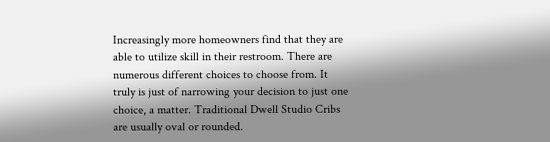Increasingly more homeowners find that they are able to utilize skill in their restroom. There are numerous different choices to choose from. It truly is just of narrowing your decision to just one choice, a matter. Traditional Dwell Studio Cribs are usually oval or rounded.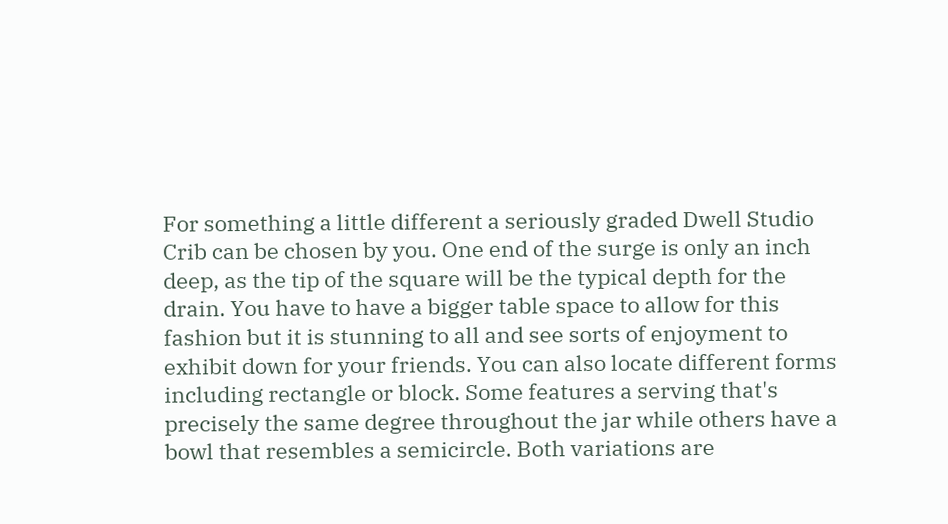For something a little different a seriously graded Dwell Studio Crib can be chosen by you. One end of the surge is only an inch deep, as the tip of the square will be the typical depth for the drain. You have to have a bigger table space to allow for this fashion but it is stunning to all and see sorts of enjoyment to exhibit down for your friends. You can also locate different forms including rectangle or block. Some features a serving that's precisely the same degree throughout the jar while others have a bowl that resembles a semicircle. Both variations are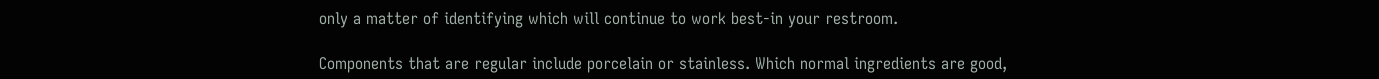only a matter of identifying which will continue to work best-in your restroom.

Components that are regular include porcelain or stainless. Which normal ingredients are good,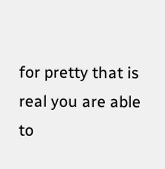for pretty that is real you are able to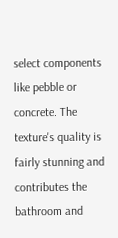select components like pebble or concrete. The texture's quality is fairly stunning and contributes the bathroom and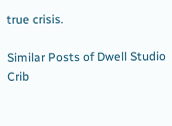true crisis.

Similar Posts of Dwell Studio Crib